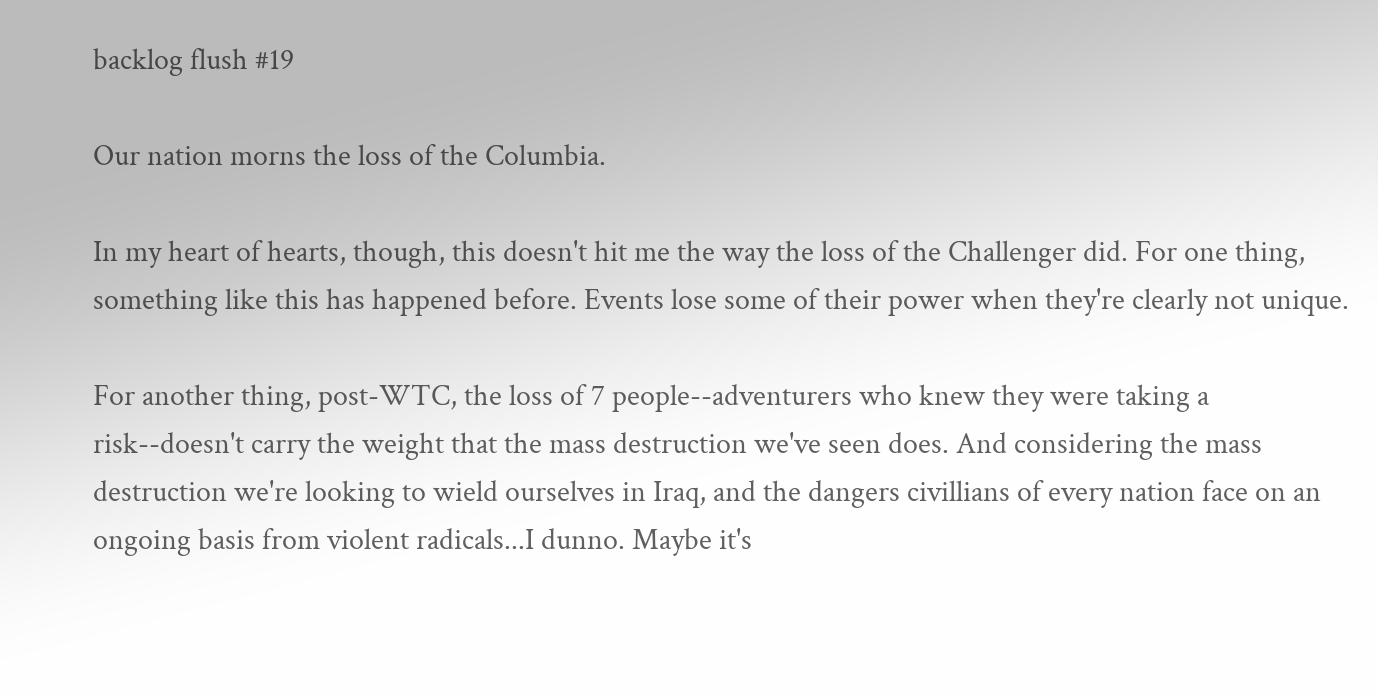backlog flush #19

Our nation morns the loss of the Columbia.

In my heart of hearts, though, this doesn't hit me the way the loss of the Challenger did. For one thing, something like this has happened before. Events lose some of their power when they're clearly not unique.

For another thing, post-WTC, the loss of 7 people--adventurers who knew they were taking a risk--doesn't carry the weight that the mass destruction we've seen does. And considering the mass destruction we're looking to wield ourselves in Iraq, and the dangers civillians of every nation face on an ongoing basis from violent radicals...I dunno. Maybe it's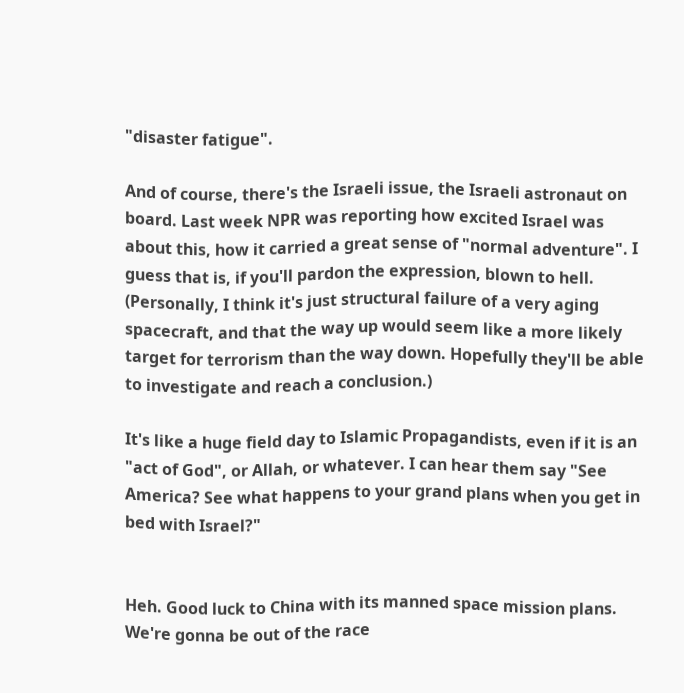"disaster fatigue".

And of course, there's the Israeli issue, the Israeli astronaut on board. Last week NPR was reporting how excited Israel was about this, how it carried a great sense of "normal adventure". I guess that is, if you'll pardon the expression, blown to hell. (Personally, I think it's just structural failure of a very aging spacecraft, and that the way up would seem like a more likely target for terrorism than the way down. Hopefully they'll be able to investigate and reach a conclusion.)

It's like a huge field day to Islamic Propagandists, even if it is an "act of God", or Allah, or whatever. I can hear them say "See America? See what happens to your grand plans when you get in bed with Israel?"


Heh. Good luck to China with its manned space mission plans. We're gonna be out of the race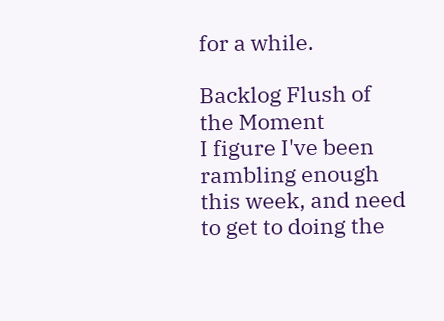for a while.

Backlog Flush of the Moment
I figure I've been rambling enough this week, and need to get to doing the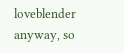loveblender anyway, so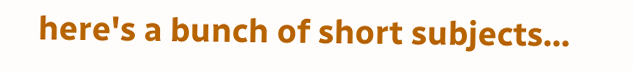here's a bunch of short subjects...